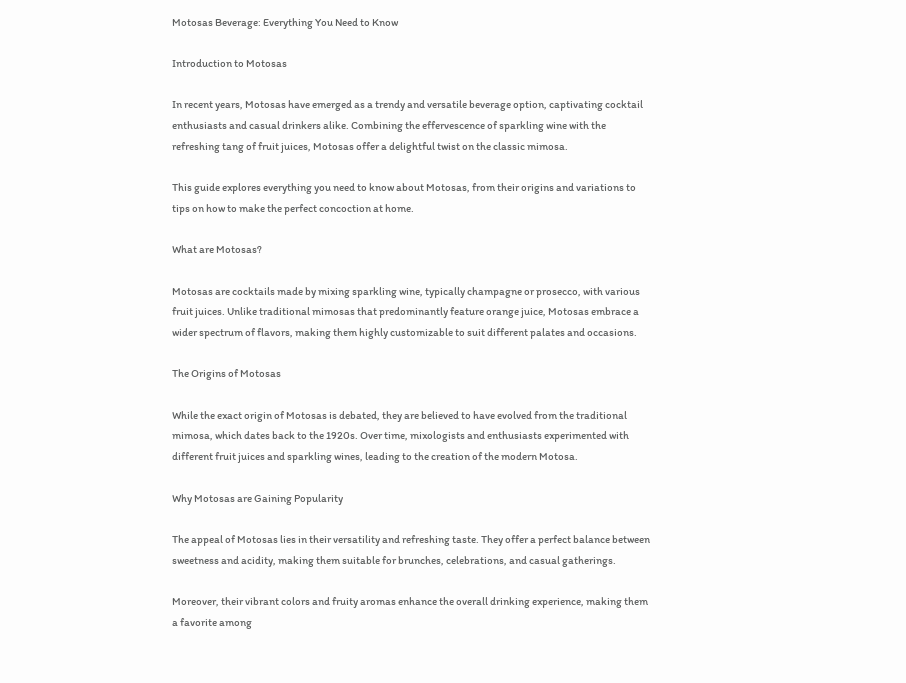Motosas Beverage: Everything You Need to Know

Introduction to Motosas

In recent years, Motosas have emerged as a trendy and versatile beverage option, captivating cocktail enthusiasts and casual drinkers alike. Combining the effervescence of sparkling wine with the refreshing tang of fruit juices, Motosas offer a delightful twist on the classic mimosa.

This guide explores everything you need to know about Motosas, from their origins and variations to tips on how to make the perfect concoction at home.

What are Motosas?

Motosas are cocktails made by mixing sparkling wine, typically champagne or prosecco, with various fruit juices. Unlike traditional mimosas that predominantly feature orange juice, Motosas embrace a wider spectrum of flavors, making them highly customizable to suit different palates and occasions.

The Origins of Motosas

While the exact origin of Motosas is debated, they are believed to have evolved from the traditional mimosa, which dates back to the 1920s. Over time, mixologists and enthusiasts experimented with different fruit juices and sparkling wines, leading to the creation of the modern Motosa.

Why Motosas are Gaining Popularity

The appeal of Motosas lies in their versatility and refreshing taste. They offer a perfect balance between sweetness and acidity, making them suitable for brunches, celebrations, and casual gatherings.

Moreover, their vibrant colors and fruity aromas enhance the overall drinking experience, making them a favorite among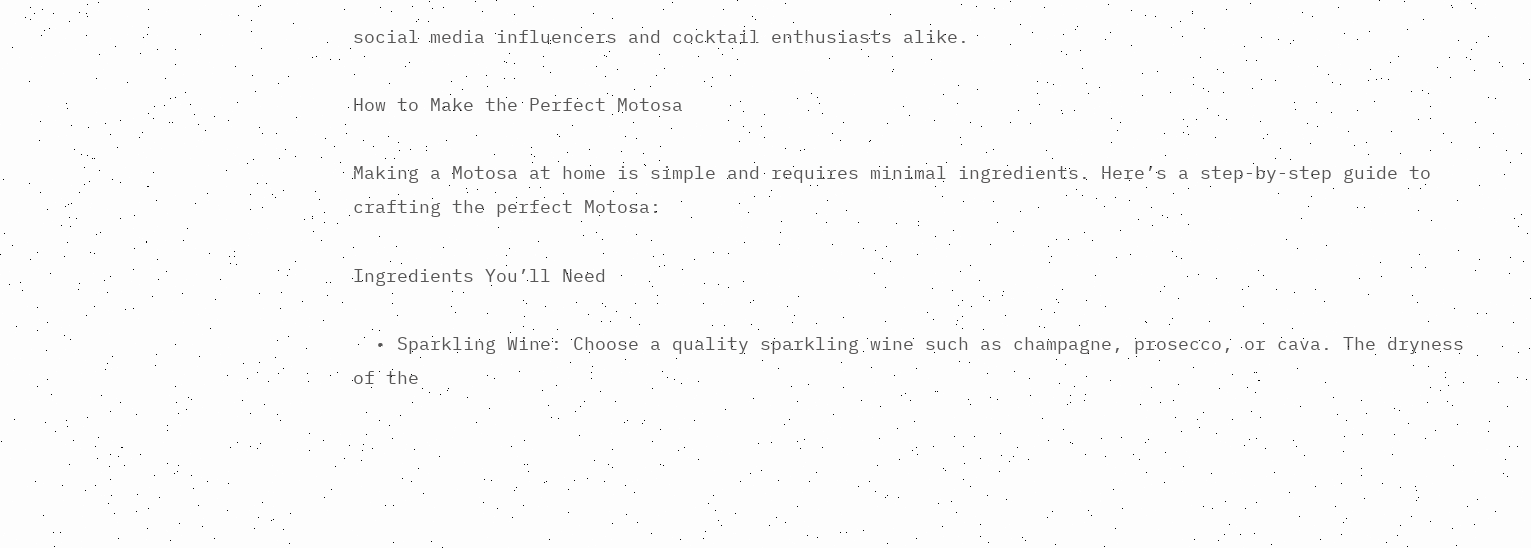social media influencers and cocktail enthusiasts alike.

How to Make the Perfect Motosa

Making a Motosa at home is simple and requires minimal ingredients. Here’s a step-by-step guide to crafting the perfect Motosa:

Ingredients You’ll Need

  • Sparkling Wine: Choose a quality sparkling wine such as champagne, prosecco, or cava. The dryness of the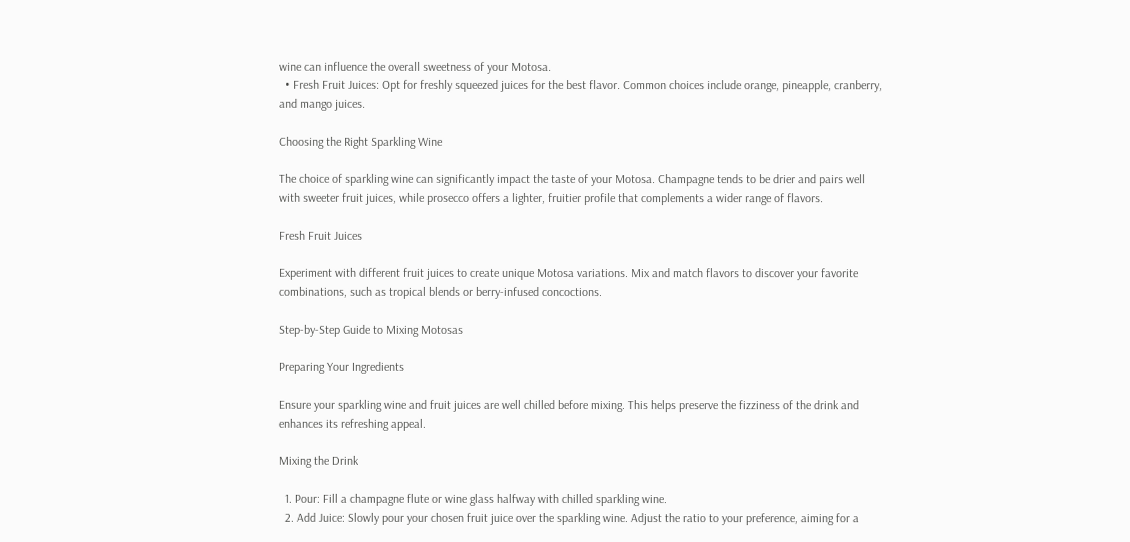wine can influence the overall sweetness of your Motosa.
  • Fresh Fruit Juices: Opt for freshly squeezed juices for the best flavor. Common choices include orange, pineapple, cranberry, and mango juices.

Choosing the Right Sparkling Wine

The choice of sparkling wine can significantly impact the taste of your Motosa. Champagne tends to be drier and pairs well with sweeter fruit juices, while prosecco offers a lighter, fruitier profile that complements a wider range of flavors.

Fresh Fruit Juices

Experiment with different fruit juices to create unique Motosa variations. Mix and match flavors to discover your favorite combinations, such as tropical blends or berry-infused concoctions.

Step-by-Step Guide to Mixing Motosas

Preparing Your Ingredients

Ensure your sparkling wine and fruit juices are well chilled before mixing. This helps preserve the fizziness of the drink and enhances its refreshing appeal.

Mixing the Drink

  1. Pour: Fill a champagne flute or wine glass halfway with chilled sparkling wine.
  2. Add Juice: Slowly pour your chosen fruit juice over the sparkling wine. Adjust the ratio to your preference, aiming for a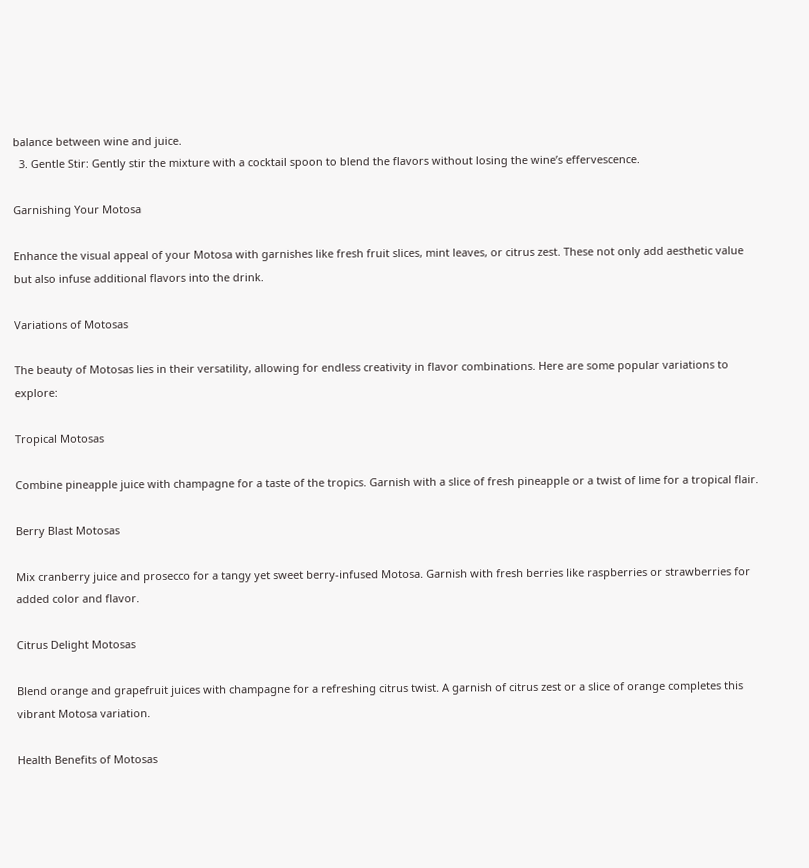balance between wine and juice.
  3. Gentle Stir: Gently stir the mixture with a cocktail spoon to blend the flavors without losing the wine’s effervescence.

Garnishing Your Motosa

Enhance the visual appeal of your Motosa with garnishes like fresh fruit slices, mint leaves, or citrus zest. These not only add aesthetic value but also infuse additional flavors into the drink.

Variations of Motosas

The beauty of Motosas lies in their versatility, allowing for endless creativity in flavor combinations. Here are some popular variations to explore:

Tropical Motosas

Combine pineapple juice with champagne for a taste of the tropics. Garnish with a slice of fresh pineapple or a twist of lime for a tropical flair.

Berry Blast Motosas

Mix cranberry juice and prosecco for a tangy yet sweet berry-infused Motosa. Garnish with fresh berries like raspberries or strawberries for added color and flavor.

Citrus Delight Motosas

Blend orange and grapefruit juices with champagne for a refreshing citrus twist. A garnish of citrus zest or a slice of orange completes this vibrant Motosa variation.

Health Benefits of Motosas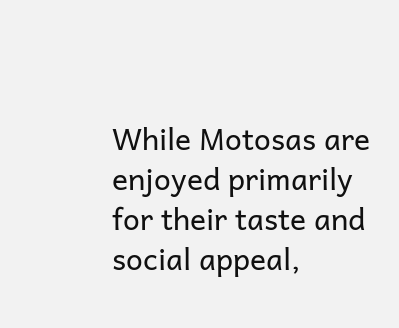While Motosas are enjoyed primarily for their taste and social appeal,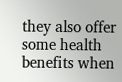they also offer some health benefits when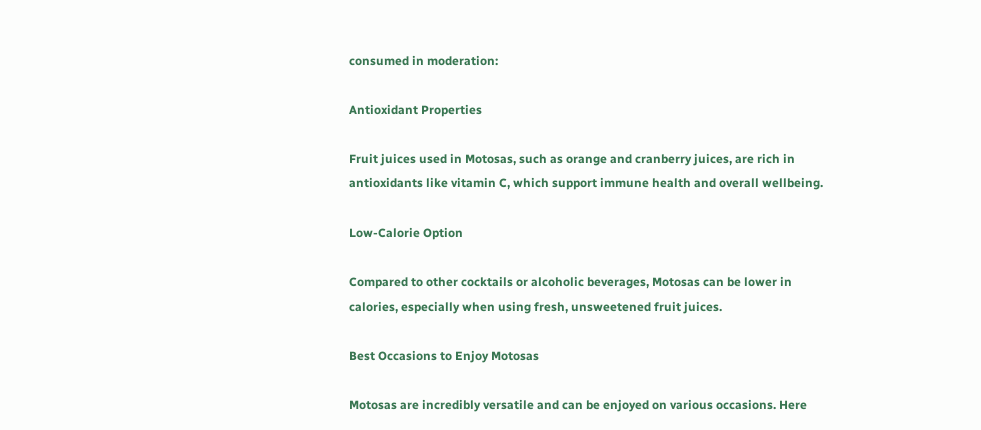consumed in moderation:

Antioxidant Properties

Fruit juices used in Motosas, such as orange and cranberry juices, are rich in antioxidants like vitamin C, which support immune health and overall wellbeing.

Low-Calorie Option

Compared to other cocktails or alcoholic beverages, Motosas can be lower in calories, especially when using fresh, unsweetened fruit juices.

Best Occasions to Enjoy Motosas

Motosas are incredibly versatile and can be enjoyed on various occasions. Here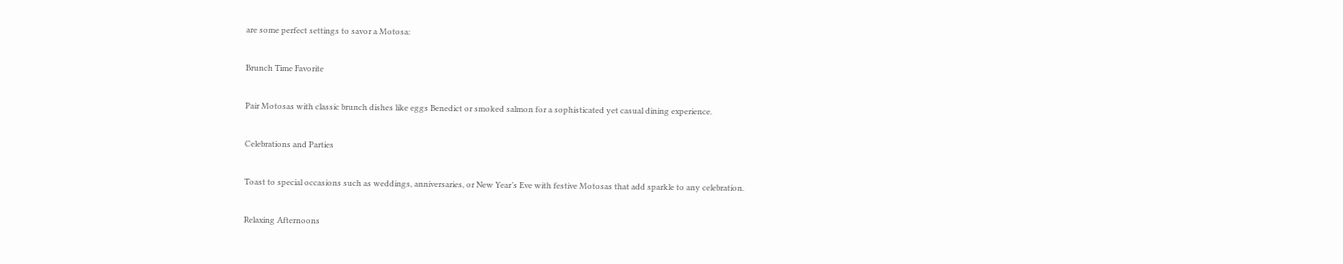are some perfect settings to savor a Motosa:

Brunch Time Favorite

Pair Motosas with classic brunch dishes like eggs Benedict or smoked salmon for a sophisticated yet casual dining experience.

Celebrations and Parties

Toast to special occasions such as weddings, anniversaries, or New Year’s Eve with festive Motosas that add sparkle to any celebration.

Relaxing Afternoons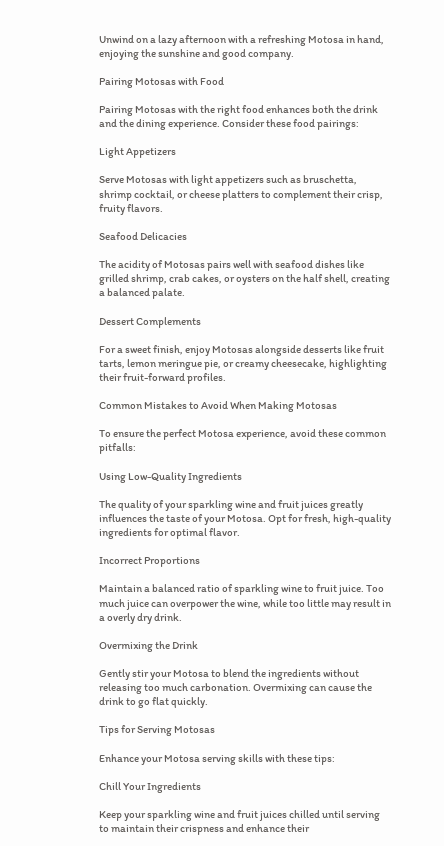Unwind on a lazy afternoon with a refreshing Motosa in hand, enjoying the sunshine and good company.

Pairing Motosas with Food

Pairing Motosas with the right food enhances both the drink and the dining experience. Consider these food pairings:

Light Appetizers

Serve Motosas with light appetizers such as bruschetta, shrimp cocktail, or cheese platters to complement their crisp, fruity flavors.

Seafood Delicacies

The acidity of Motosas pairs well with seafood dishes like grilled shrimp, crab cakes, or oysters on the half shell, creating a balanced palate.

Dessert Complements

For a sweet finish, enjoy Motosas alongside desserts like fruit tarts, lemon meringue pie, or creamy cheesecake, highlighting their fruit-forward profiles.

Common Mistakes to Avoid When Making Motosas

To ensure the perfect Motosa experience, avoid these common pitfalls:

Using Low-Quality Ingredients

The quality of your sparkling wine and fruit juices greatly influences the taste of your Motosa. Opt for fresh, high-quality ingredients for optimal flavor.

Incorrect Proportions

Maintain a balanced ratio of sparkling wine to fruit juice. Too much juice can overpower the wine, while too little may result in a overly dry drink.

Overmixing the Drink

Gently stir your Motosa to blend the ingredients without releasing too much carbonation. Overmixing can cause the drink to go flat quickly.

Tips for Serving Motosas

Enhance your Motosa serving skills with these tips:

Chill Your Ingredients

Keep your sparkling wine and fruit juices chilled until serving to maintain their crispness and enhance their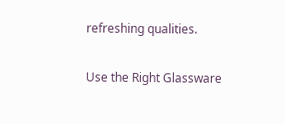refreshing qualities.

Use the Right Glassware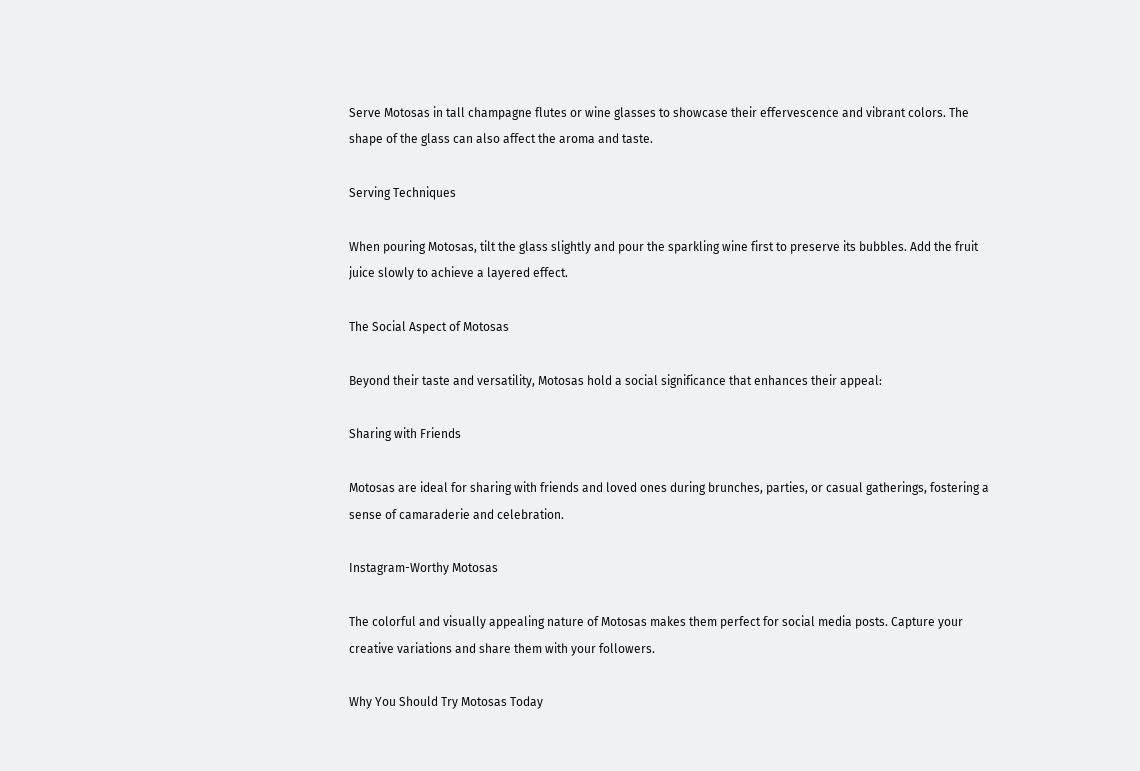Serve Motosas in tall champagne flutes or wine glasses to showcase their effervescence and vibrant colors. The shape of the glass can also affect the aroma and taste.

Serving Techniques

When pouring Motosas, tilt the glass slightly and pour the sparkling wine first to preserve its bubbles. Add the fruit juice slowly to achieve a layered effect.

The Social Aspect of Motosas

Beyond their taste and versatility, Motosas hold a social significance that enhances their appeal:

Sharing with Friends

Motosas are ideal for sharing with friends and loved ones during brunches, parties, or casual gatherings, fostering a sense of camaraderie and celebration.

Instagram-Worthy Motosas

The colorful and visually appealing nature of Motosas makes them perfect for social media posts. Capture your creative variations and share them with your followers.

Why You Should Try Motosas Today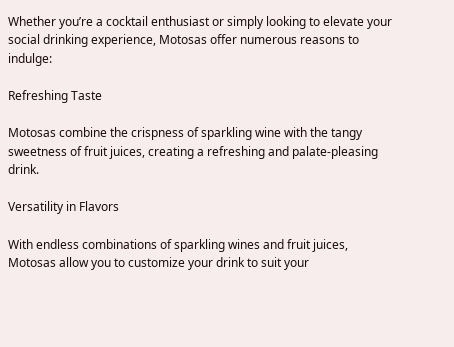Whether you’re a cocktail enthusiast or simply looking to elevate your social drinking experience, Motosas offer numerous reasons to indulge:

Refreshing Taste

Motosas combine the crispness of sparkling wine with the tangy sweetness of fruit juices, creating a refreshing and palate-pleasing drink.

Versatility in Flavors

With endless combinations of sparkling wines and fruit juices, Motosas allow you to customize your drink to suit your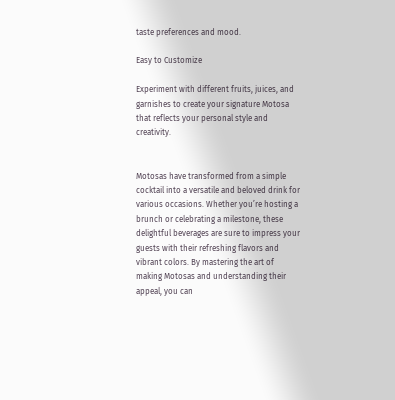taste preferences and mood.

Easy to Customize

Experiment with different fruits, juices, and garnishes to create your signature Motosa that reflects your personal style and creativity.


Motosas have transformed from a simple cocktail into a versatile and beloved drink for various occasions. Whether you’re hosting a brunch or celebrating a milestone, these delightful beverages are sure to impress your guests with their refreshing flavors and vibrant colors. By mastering the art of making Motosas and understanding their appeal, you can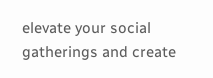elevate your social gatherings and create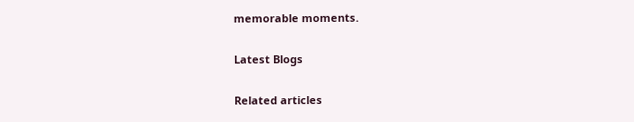memorable moments.

Latest Blogs

Related articles